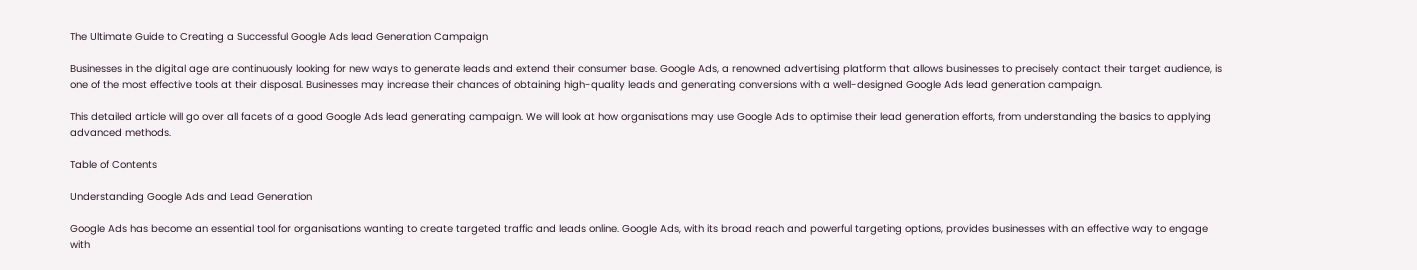The Ultimate Guide to Creating a Successful Google Ads lead Generation Campaign

Businesses in the digital age are continuously looking for new ways to generate leads and extend their consumer base. Google Ads, a renowned advertising platform that allows businesses to precisely contact their target audience, is one of the most effective tools at their disposal. Businesses may increase their chances of obtaining high-quality leads and generating conversions with a well-designed Google Ads lead generation campaign.

This detailed article will go over all facets of a good Google Ads lead generating campaign. We will look at how organisations may use Google Ads to optimise their lead generation efforts, from understanding the basics to applying advanced methods.

Table of Contents

Understanding Google Ads and Lead Generation

Google Ads has become an essential tool for organisations wanting to create targeted traffic and leads online. Google Ads, with its broad reach and powerful targeting options, provides businesses with an effective way to engage with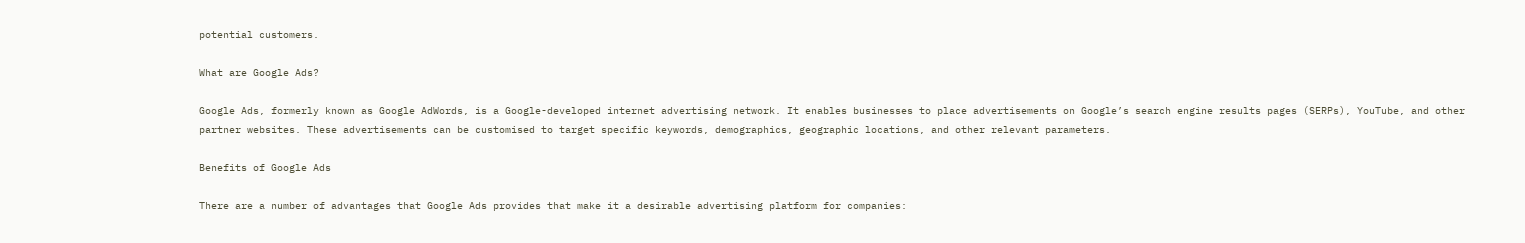potential customers.

What are Google Ads?

Google Ads, formerly known as Google AdWords, is a Google-developed internet advertising network. It enables businesses to place advertisements on Google’s search engine results pages (SERPs), YouTube, and other partner websites. These advertisements can be customised to target specific keywords, demographics, geographic locations, and other relevant parameters.

Benefits of Google Ads

There are a number of advantages that Google Ads provides that make it a desirable advertising platform for companies: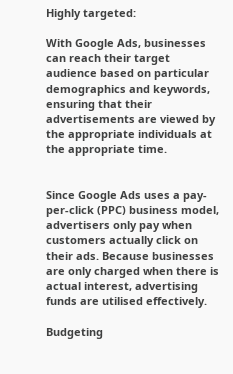Highly targeted:

With Google Ads, businesses can reach their target audience based on particular demographics and keywords, ensuring that their advertisements are viewed by the appropriate individuals at the appropriate time.


Since Google Ads uses a pay-per-click (PPC) business model, advertisers only pay when customers actually click on their ads. Because businesses are only charged when there is actual interest, advertising funds are utilised effectively.

Budgeting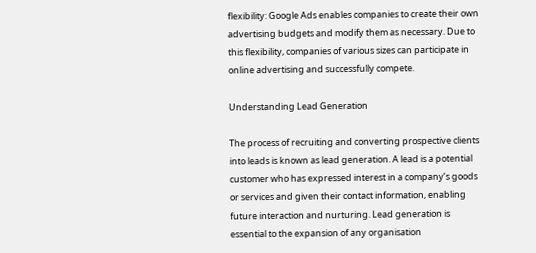flexibility: Google Ads enables companies to create their own advertising budgets and modify them as necessary. Due to this flexibility, companies of various sizes can participate in online advertising and successfully compete.

Understanding Lead Generation

The process of recruiting and converting prospective clients into leads is known as lead generation. A lead is a potential customer who has expressed interest in a company’s goods or services and given their contact information, enabling future interaction and nurturing. Lead generation is essential to the expansion of any organisation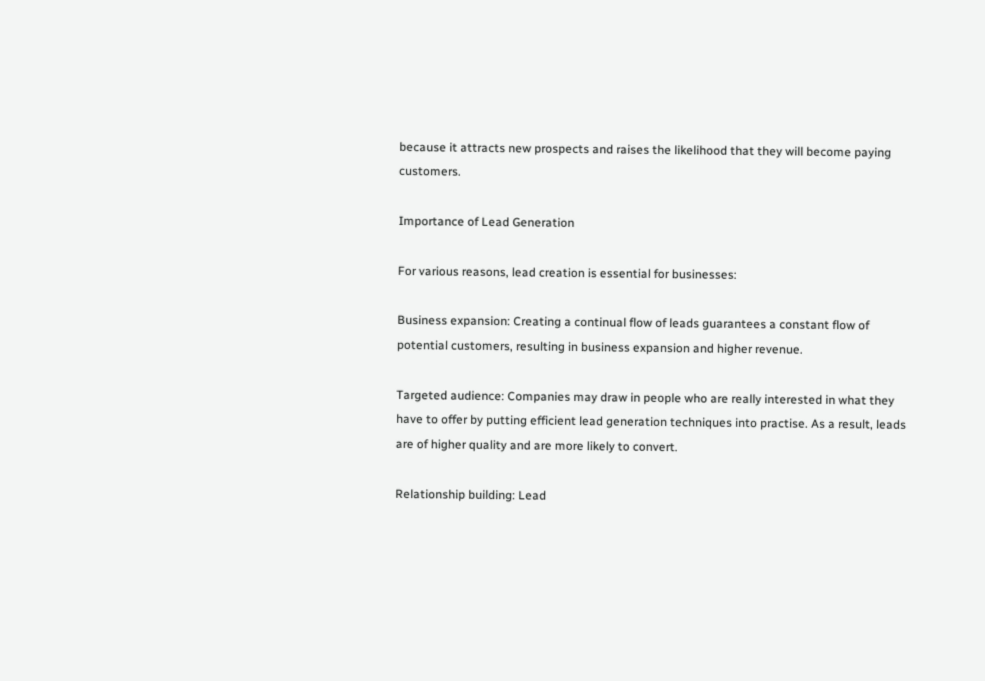because it attracts new prospects and raises the likelihood that they will become paying customers.

Importance of Lead Generation

For various reasons, lead creation is essential for businesses:

Business expansion: Creating a continual flow of leads guarantees a constant flow of potential customers, resulting in business expansion and higher revenue.

Targeted audience: Companies may draw in people who are really interested in what they have to offer by putting efficient lead generation techniques into practise. As a result, leads are of higher quality and are more likely to convert.

Relationship building: Lead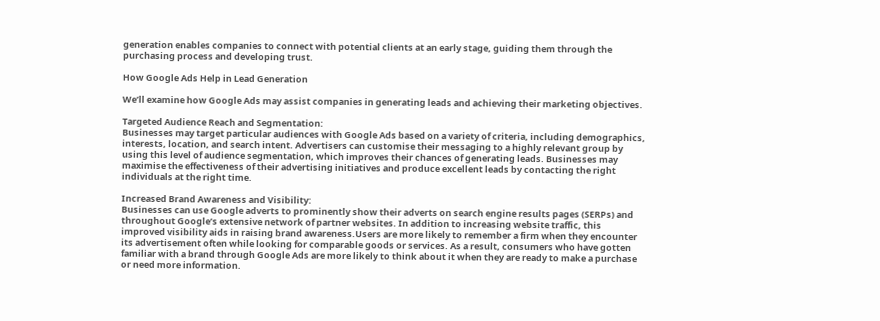generation enables companies to connect with potential clients at an early stage, guiding them through the purchasing process and developing trust.

How Google Ads Help in Lead Generation

We’ll examine how Google Ads may assist companies in generating leads and achieving their marketing objectives.

Targeted Audience Reach and Segmentation:
Businesses may target particular audiences with Google Ads based on a variety of criteria, including demographics, interests, location, and search intent. Advertisers can customise their messaging to a highly relevant group by using this level of audience segmentation, which improves their chances of generating leads. Businesses may maximise the effectiveness of their advertising initiatives and produce excellent leads by contacting the right individuals at the right time.

Increased Brand Awareness and Visibility:
Businesses can use Google adverts to prominently show their adverts on search engine results pages (SERPs) and throughout Google’s extensive network of partner websites. In addition to increasing website traffic, this improved visibility aids in raising brand awareness.Users are more likely to remember a firm when they encounter its advertisement often while looking for comparable goods or services. As a result, consumers who have gotten familiar with a brand through Google Ads are more likely to think about it when they are ready to make a purchase or need more information.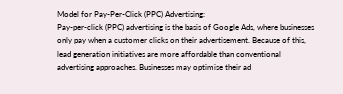Model for Pay-Per-Click (PPC) Advertising:
Pay-per-click (PPC) advertising is the basis of Google Ads, where businesses only pay when a customer clicks on their advertisement. Because of this, lead generation initiatives are more affordable than conventional advertising approaches. Businesses may optimise their ad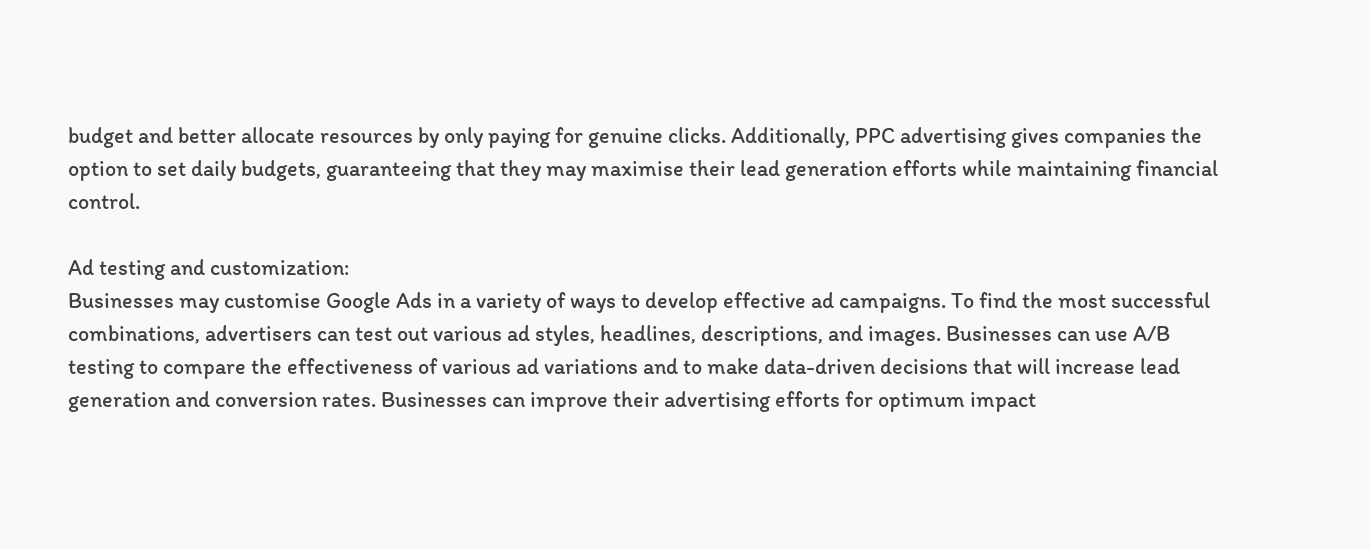budget and better allocate resources by only paying for genuine clicks. Additionally, PPC advertising gives companies the option to set daily budgets, guaranteeing that they may maximise their lead generation efforts while maintaining financial control.

Ad testing and customization:
Businesses may customise Google Ads in a variety of ways to develop effective ad campaigns. To find the most successful combinations, advertisers can test out various ad styles, headlines, descriptions, and images. Businesses can use A/B testing to compare the effectiveness of various ad variations and to make data-driven decisions that will increase lead generation and conversion rates. Businesses can improve their advertising efforts for optimum impact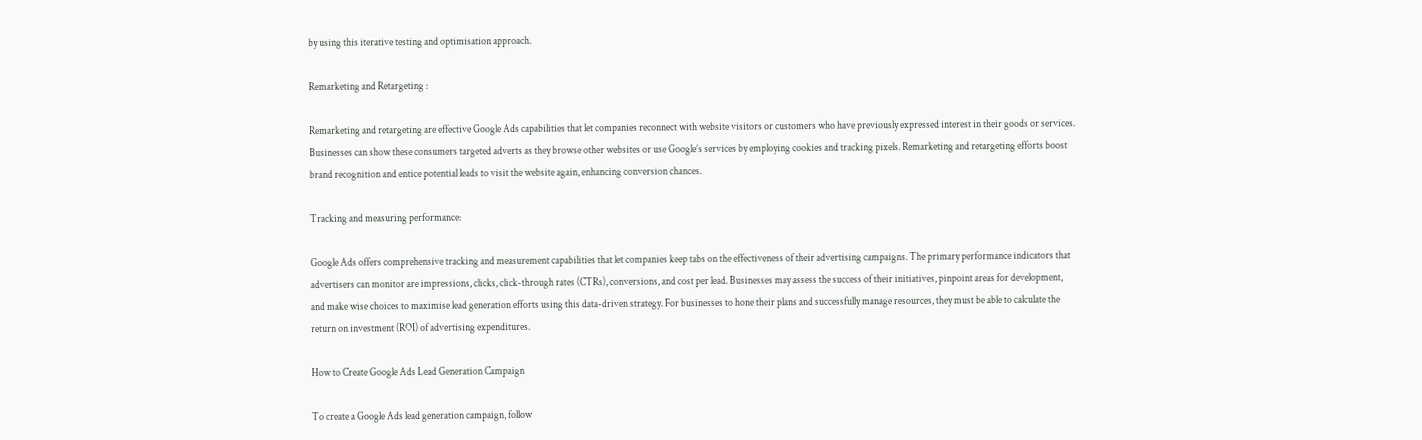by using this iterative testing and optimisation approach.

Remarketing and Retargeting :

Remarketing and retargeting are effective Google Ads capabilities that let companies reconnect with website visitors or customers who have previously expressed interest in their goods or services. Businesses can show these consumers targeted adverts as they browse other websites or use Google’s services by employing cookies and tracking pixels. Remarketing and retargeting efforts boost brand recognition and entice potential leads to visit the website again, enhancing conversion chances.

Tracking and measuring performance:

Google Ads offers comprehensive tracking and measurement capabilities that let companies keep tabs on the effectiveness of their advertising campaigns. The primary performance indicators that advertisers can monitor are impressions, clicks, click-through rates (CTRs), conversions, and cost per lead. Businesses may assess the success of their initiatives, pinpoint areas for development, and make wise choices to maximise lead generation efforts using this data-driven strategy. For businesses to hone their plans and successfully manage resources, they must be able to calculate the return on investment (ROI) of advertising expenditures.

How to Create Google Ads Lead Generation Campaign

To create a Google Ads lead generation campaign, follow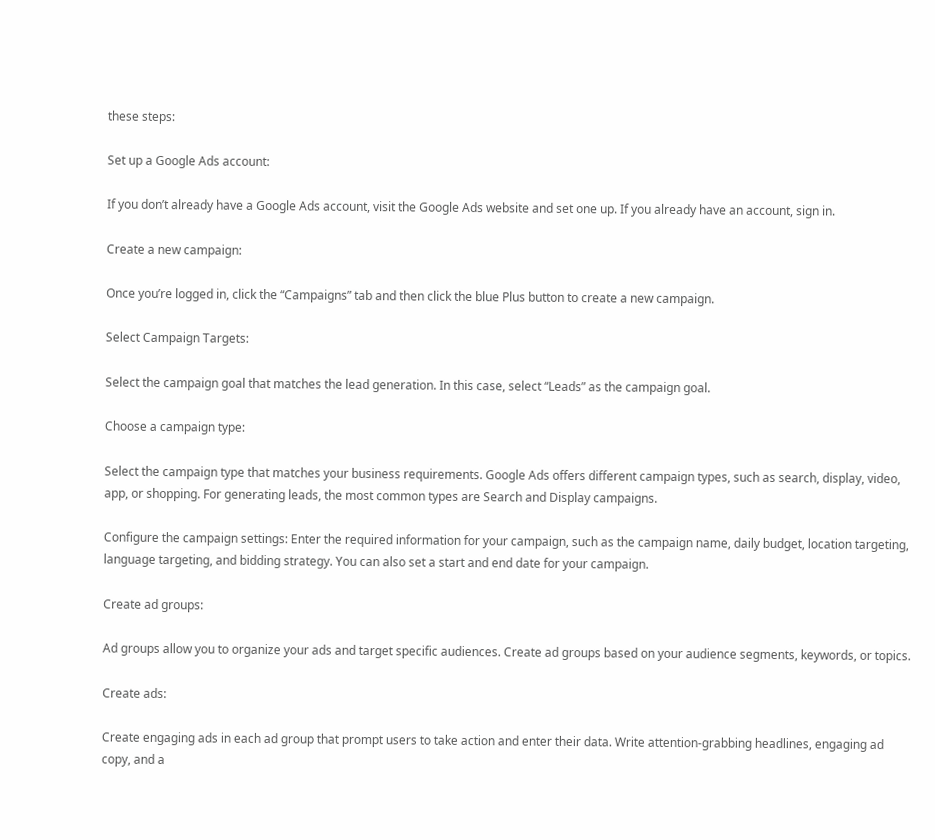these steps:

Set up a Google Ads account:

If you don’t already have a Google Ads account, visit the Google Ads website and set one up. If you already have an account, sign in.

Create a new campaign:

Once you’re logged in, click the “Campaigns” tab and then click the blue Plus button to create a new campaign.

Select Campaign Targets:

Select the campaign goal that matches the lead generation. In this case, select “Leads” as the campaign goal.

Choose a campaign type:

Select the campaign type that matches your business requirements. Google Ads offers different campaign types, such as search, display, video, app, or shopping. For generating leads, the most common types are Search and Display campaigns.

Configure the campaign settings: Enter the required information for your campaign, such as the campaign name, daily budget, location targeting, language targeting, and bidding strategy. You can also set a start and end date for your campaign.

Create ad groups:

Ad groups allow you to organize your ads and target specific audiences. Create ad groups based on your audience segments, keywords, or topics.

Create ads:

Create engaging ads in each ad group that prompt users to take action and enter their data. Write attention-grabbing headlines, engaging ad copy, and a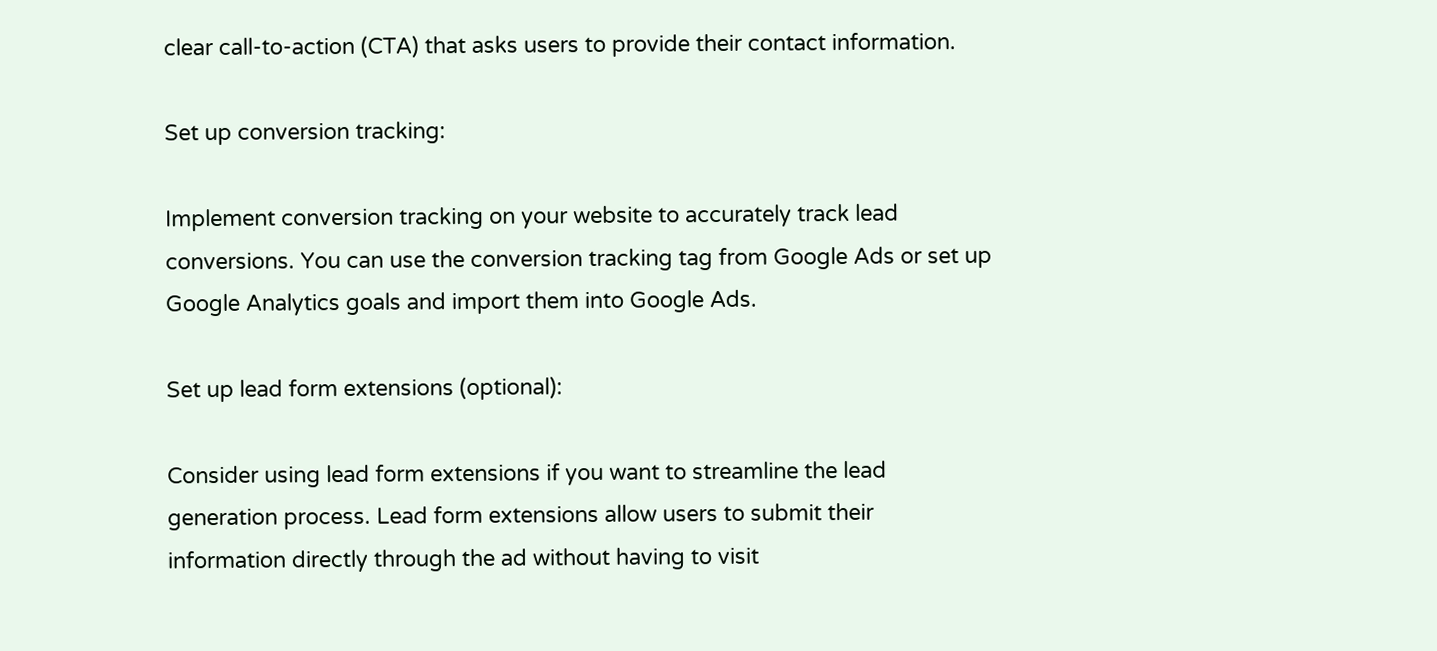clear call-to-action (CTA) that asks users to provide their contact information.

Set up conversion tracking:

Implement conversion tracking on your website to accurately track lead conversions. You can use the conversion tracking tag from Google Ads or set up Google Analytics goals and import them into Google Ads.

Set up lead form extensions (optional):

Consider using lead form extensions if you want to streamline the lead generation process. Lead form extensions allow users to submit their information directly through the ad without having to visit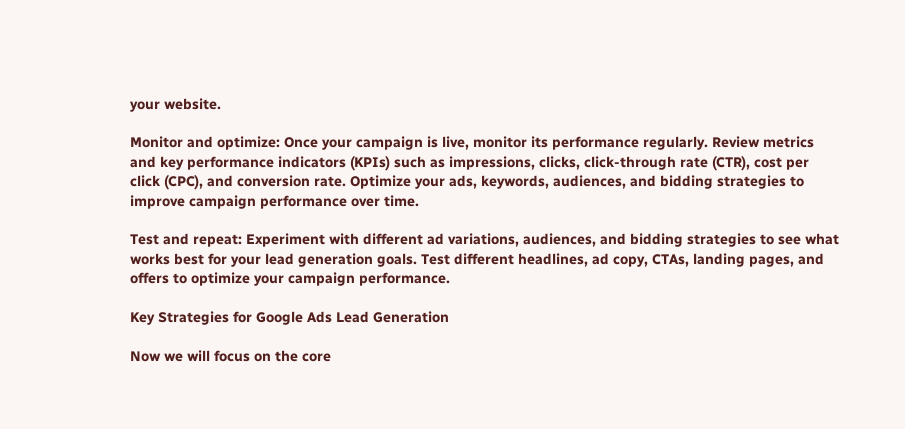your website.

Monitor and optimize: Once your campaign is live, monitor its performance regularly. Review metrics and key performance indicators (KPIs) such as impressions, clicks, click-through rate (CTR), cost per click (CPC), and conversion rate. Optimize your ads, keywords, audiences, and bidding strategies to improve campaign performance over time.

Test and repeat: Experiment with different ad variations, audiences, and bidding strategies to see what works best for your lead generation goals. Test different headlines, ad copy, CTAs, landing pages, and offers to optimize your campaign performance.

Key Strategies for Google Ads Lead Generation

Now we will focus on the core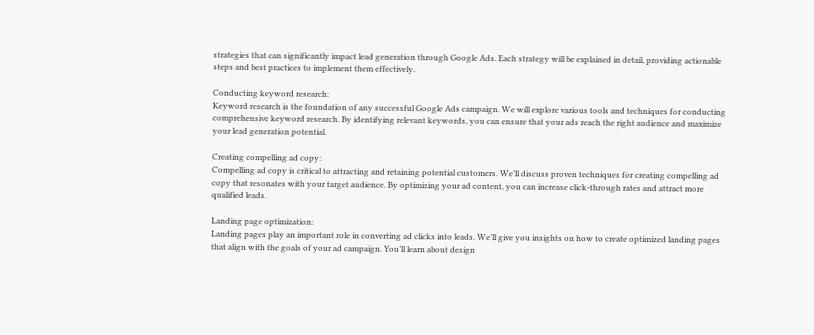strategies that can significantly impact lead generation through Google Ads. Each strategy will be explained in detail, providing actionable steps and best practices to implement them effectively.

Conducting keyword research:
Keyword research is the foundation of any successful Google Ads campaign. We will explore various tools and techniques for conducting comprehensive keyword research. By identifying relevant keywords, you can ensure that your ads reach the right audience and maximize your lead generation potential.

Creating compelling ad copy:
Compelling ad copy is critical to attracting and retaining potential customers. We’ll discuss proven techniques for creating compelling ad copy that resonates with your target audience. By optimizing your ad content, you can increase click-through rates and attract more qualified leads.

Landing page optimization:
Landing pages play an important role in converting ad clicks into leads. We’ll give you insights on how to create optimized landing pages that align with the goals of your ad campaign. You’ll learn about design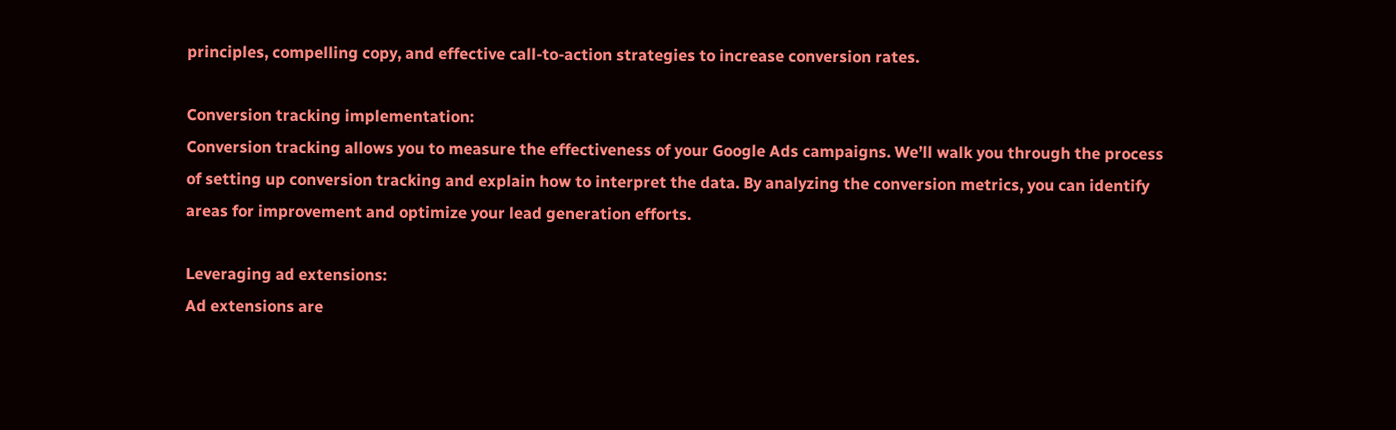principles, compelling copy, and effective call-to-action strategies to increase conversion rates.

Conversion tracking implementation:
Conversion tracking allows you to measure the effectiveness of your Google Ads campaigns. We’ll walk you through the process of setting up conversion tracking and explain how to interpret the data. By analyzing the conversion metrics, you can identify areas for improvement and optimize your lead generation efforts.

Leveraging ad extensions:
Ad extensions are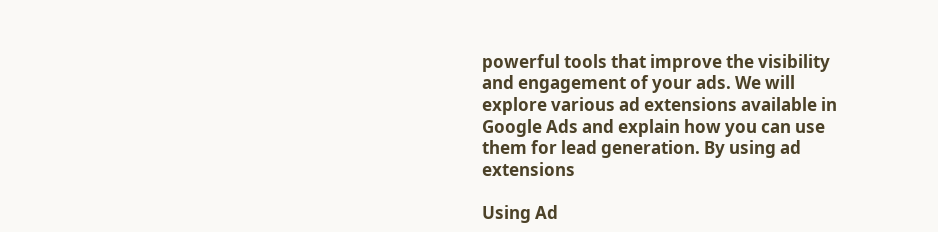powerful tools that improve the visibility and engagement of your ads. We will explore various ad extensions available in Google Ads and explain how you can use them for lead generation. By using ad extensions

Using Ad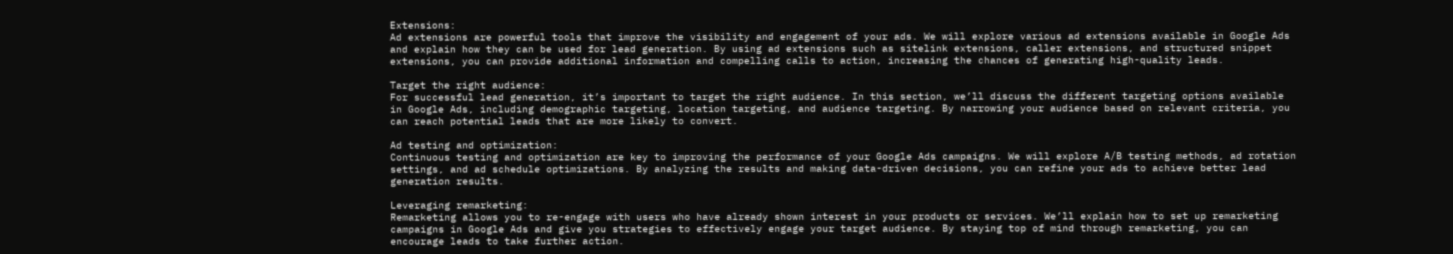Extensions:
Ad extensions are powerful tools that improve the visibility and engagement of your ads. We will explore various ad extensions available in Google Ads and explain how they can be used for lead generation. By using ad extensions such as sitelink extensions, caller extensions, and structured snippet extensions, you can provide additional information and compelling calls to action, increasing the chances of generating high-quality leads.

Target the right audience:
For successful lead generation, it’s important to target the right audience. In this section, we’ll discuss the different targeting options available in Google Ads, including demographic targeting, location targeting, and audience targeting. By narrowing your audience based on relevant criteria, you can reach potential leads that are more likely to convert.

Ad testing and optimization:
Continuous testing and optimization are key to improving the performance of your Google Ads campaigns. We will explore A/B testing methods, ad rotation settings, and ad schedule optimizations. By analyzing the results and making data-driven decisions, you can refine your ads to achieve better lead generation results.

Leveraging remarketing:
Remarketing allows you to re-engage with users who have already shown interest in your products or services. We’ll explain how to set up remarketing campaigns in Google Ads and give you strategies to effectively engage your target audience. By staying top of mind through remarketing, you can encourage leads to take further action.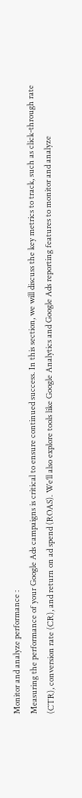Monitor and analyze performance :
Measuring the performance of your Google Ads campaigns is critical to ensure continued success. In this section, we will discuss the key metrics to track, such as click-through rate (CTR), conversion rate (CR), and return on ad spend (ROAS). We’ll also explore tools like Google Analytics and Google Ads reporting features to monitor and analyze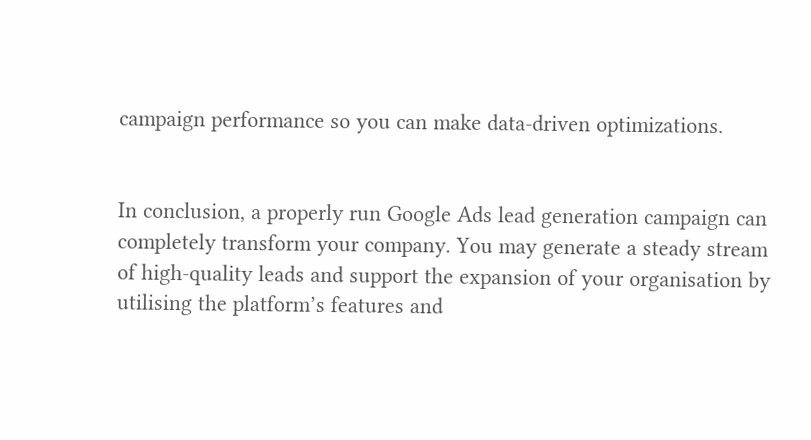campaign performance so you can make data-driven optimizations.


In conclusion, a properly run Google Ads lead generation campaign can completely transform your company. You may generate a steady stream of high-quality leads and support the expansion of your organisation by utilising the platform’s features and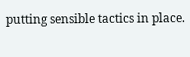putting sensible tactics in place.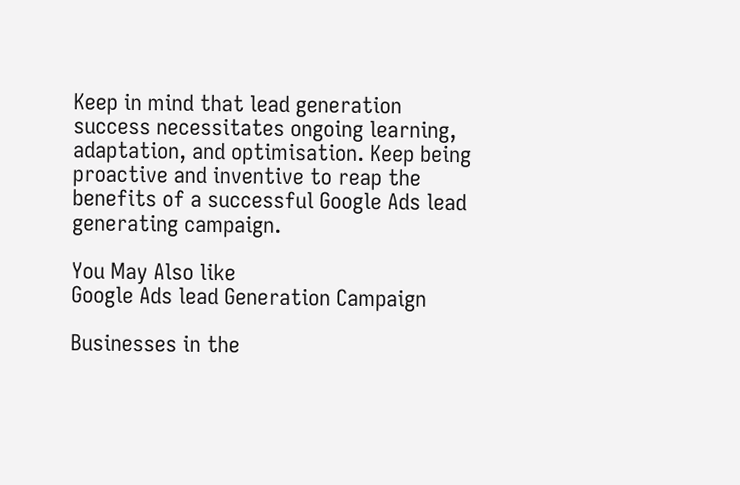Keep in mind that lead generation success necessitates ongoing learning, adaptation, and optimisation. Keep being proactive and inventive to reap the benefits of a successful Google Ads lead generating campaign.

You May Also like
Google Ads lead Generation Campaign

Businesses in the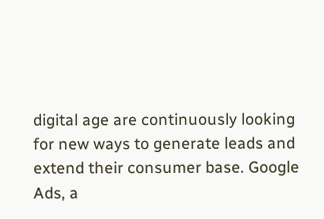digital age are continuously looking for new ways to generate leads and extend their consumer base. Google Ads, a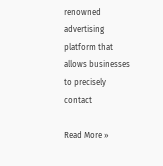renowned advertising platform that allows businesses to precisely contact

Read More »